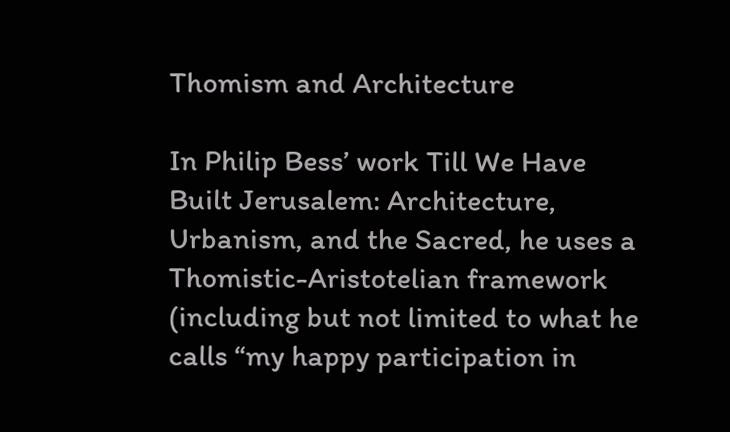Thomism and Architecture

In Philip Bess’ work Till We Have Built Jerusalem: Architecture, Urbanism, and the Sacred, he uses a Thomistic-Aristotelian framework (including but not limited to what he calls “my happy participation in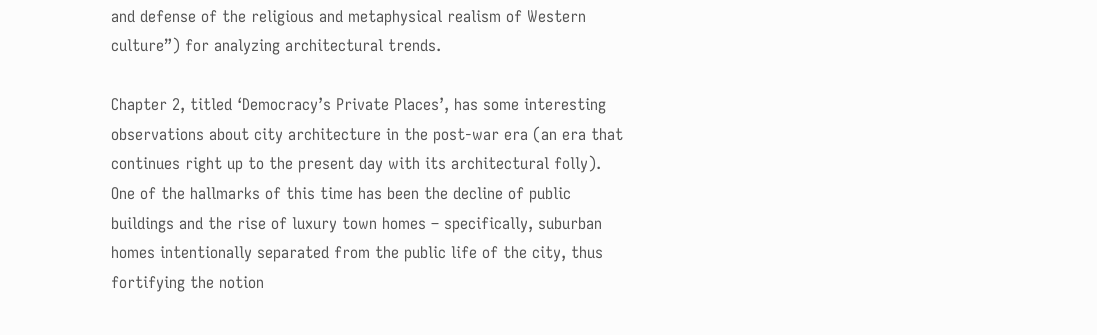and defense of the religious and metaphysical realism of Western culture”) for analyzing architectural trends.

Chapter 2, titled ‘Democracy’s Private Places’, has some interesting observations about city architecture in the post-war era (an era that continues right up to the present day with its architectural folly). One of the hallmarks of this time has been the decline of public buildings and the rise of luxury town homes – specifically, suburban homes intentionally separated from the public life of the city, thus fortifying the notion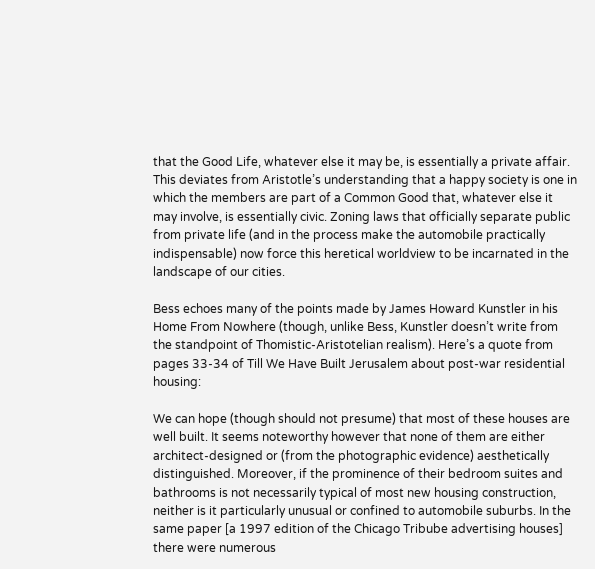that the Good Life, whatever else it may be, is essentially a private affair. This deviates from Aristotle’s understanding that a happy society is one in which the members are part of a Common Good that, whatever else it may involve, is essentially civic. Zoning laws that officially separate public from private life (and in the process make the automobile practically indispensable) now force this heretical worldview to be incarnated in the landscape of our cities.

Bess echoes many of the points made by James Howard Kunstler in his Home From Nowhere (though, unlike Bess, Kunstler doesn’t write from the standpoint of Thomistic-Aristotelian realism). Here’s a quote from pages 33-34 of Till We Have Built Jerusalem about post-war residential housing:

We can hope (though should not presume) that most of these houses are well built. It seems noteworthy however that none of them are either architect-designed or (from the photographic evidence) aesthetically distinguished. Moreover, if the prominence of their bedroom suites and bathrooms is not necessarily typical of most new housing construction, neither is it particularly unusual or confined to automobile suburbs. In the same paper [a 1997 edition of the Chicago Tribube advertising houses] there were numerous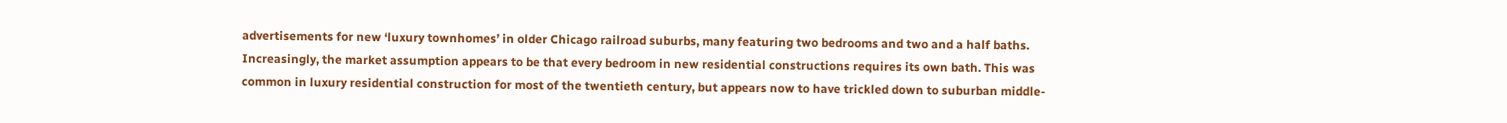advertisements for new ‘luxury townhomes’ in older Chicago railroad suburbs, many featuring two bedrooms and two and a half baths. Increasingly, the market assumption appears to be that every bedroom in new residential constructions requires its own bath. This was common in luxury residential construction for most of the twentieth century, but appears now to have trickled down to suburban middle-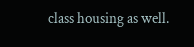class housing as well.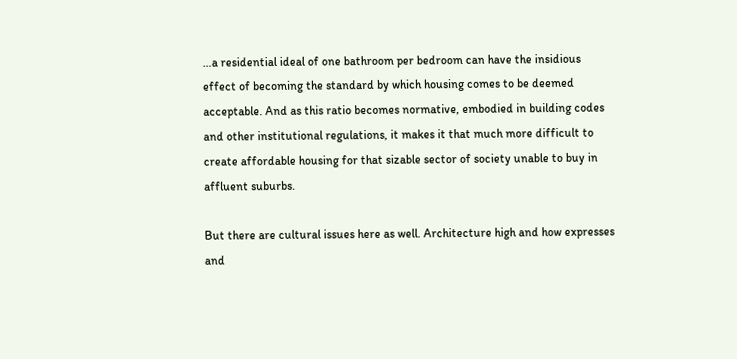…a residential ideal of one bathroom per bedroom can have the insidious effect of becoming the standard by which housing comes to be deemed acceptable. And as this ratio becomes normative, embodied in building codes and other institutional regulations, it makes it that much more difficult to create affordable housing for that sizable sector of society unable to buy in affluent suburbs.

But there are cultural issues here as well. Architecture high and how expresses and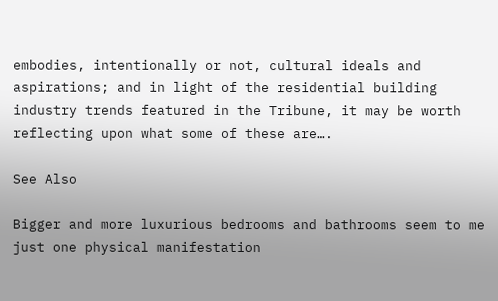embodies, intentionally or not, cultural ideals and aspirations; and in light of the residential building industry trends featured in the Tribune, it may be worth reflecting upon what some of these are….

See Also

Bigger and more luxurious bedrooms and bathrooms seem to me just one physical manifestation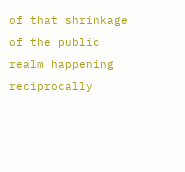of that shrinkage of the public realm happening reciprocally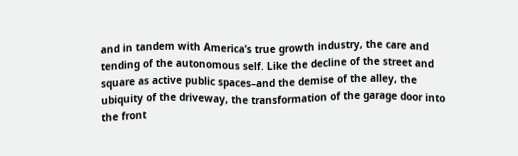and in tandem with America’s true growth industry, the care and tending of the autonomous self. Like the decline of the street and square as active public spaces–and the demise of the alley, the ubiquity of the driveway, the transformation of the garage door into the front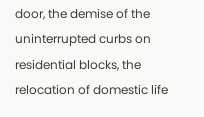door, the demise of the uninterrupted curbs on residential blocks, the relocation of domestic life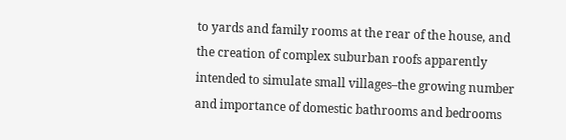to yards and family rooms at the rear of the house, and the creation of complex suburban roofs apparently intended to simulate small villages–the growing number and importance of domestic bathrooms and bedrooms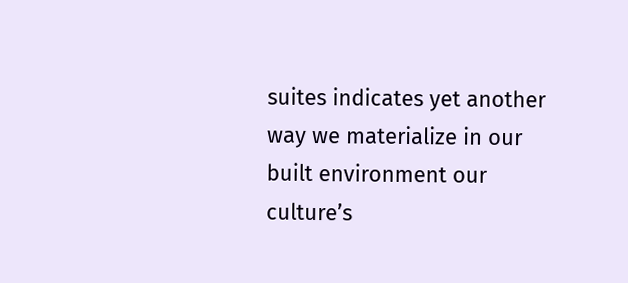suites indicates yet another way we materialize in our built environment our culture’s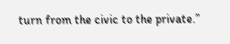turn from the civic to the private.”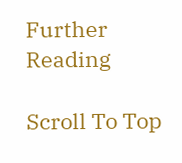Further Reading

Scroll To Top